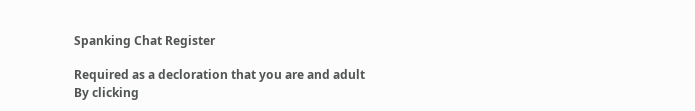Spanking Chat Register

Required as a decloration that you are and adult
By clicking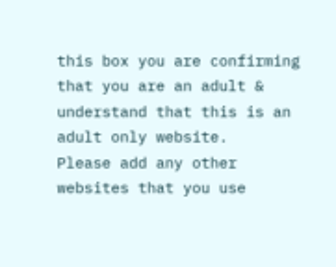this box you are confirming that you are an adult & understand that this is an adult only website.
Please add any other websites that you use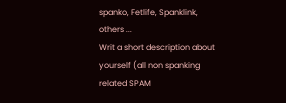spanko, Fetlife, Spanklink, others ...
Writ a short description about yourself (all non spanking related SPAM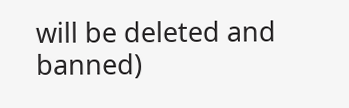will be deleted and banned)